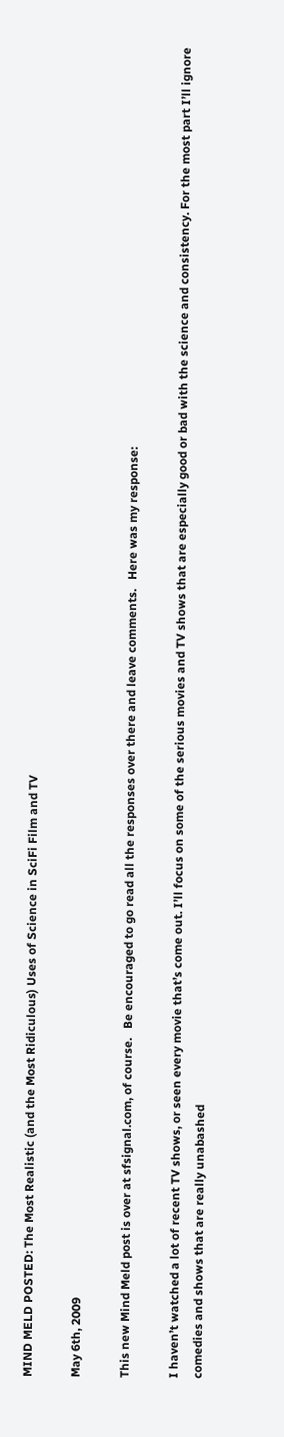MIND MELD POSTED: The Most Realistic (and the Most Ridiculous) Uses of Science in SciFi Film and TV

May 6th, 2009

This new Mind Meld post is over at sfsignal.com, of course.   Be encouraged to go read all the responses over there and leave comments.   Here was my response:

I haven’t watched a lot of recent TV shows, or seen every movie that’s come out. I’ll focus on some of the serious movies and TV shows that are especially good or bad with the science and consistency. For the most part I’ll ignore comedies and shows that are really unabashed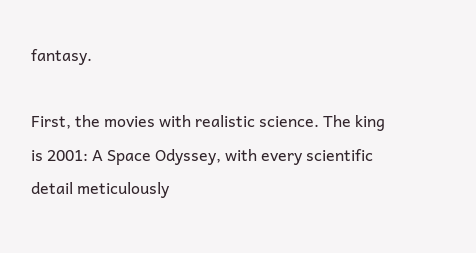fantasy.

First, the movies with realistic science. The king is 2001: A Space Odyssey, with every scientific detail meticulously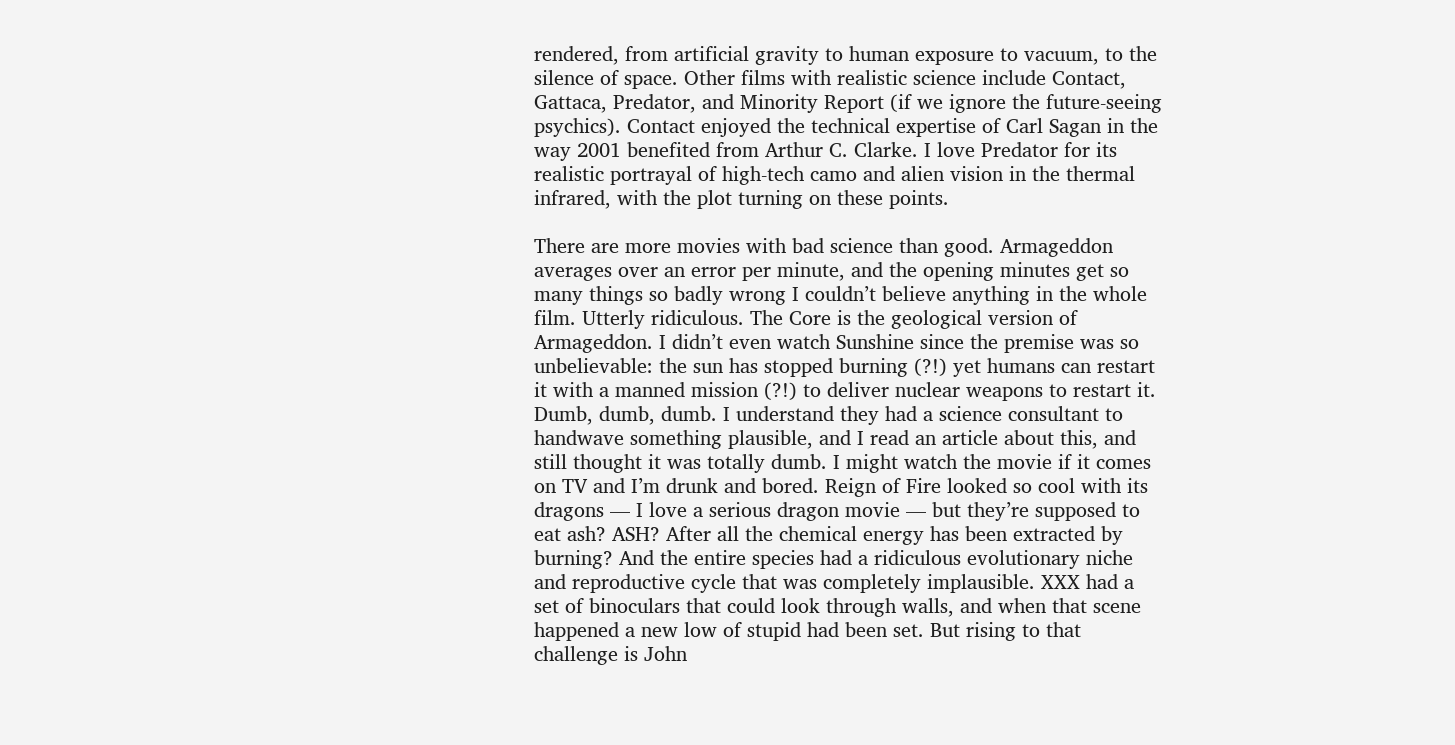rendered, from artificial gravity to human exposure to vacuum, to the silence of space. Other films with realistic science include Contact, Gattaca, Predator, and Minority Report (if we ignore the future-seeing psychics). Contact enjoyed the technical expertise of Carl Sagan in the way 2001 benefited from Arthur C. Clarke. I love Predator for its realistic portrayal of high-tech camo and alien vision in the thermal infrared, with the plot turning on these points.

There are more movies with bad science than good. Armageddon averages over an error per minute, and the opening minutes get so many things so badly wrong I couldn’t believe anything in the whole film. Utterly ridiculous. The Core is the geological version of Armageddon. I didn’t even watch Sunshine since the premise was so unbelievable: the sun has stopped burning (?!) yet humans can restart it with a manned mission (?!) to deliver nuclear weapons to restart it. Dumb, dumb, dumb. I understand they had a science consultant to handwave something plausible, and I read an article about this, and still thought it was totally dumb. I might watch the movie if it comes on TV and I’m drunk and bored. Reign of Fire looked so cool with its dragons — I love a serious dragon movie — but they’re supposed to eat ash? ASH? After all the chemical energy has been extracted by burning? And the entire species had a ridiculous evolutionary niche and reproductive cycle that was completely implausible. XXX had a set of binoculars that could look through walls, and when that scene happened a new low of stupid had been set. But rising to that challenge is John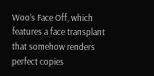Woo’s Face Off, which features a face transplant that somehow renders perfect copies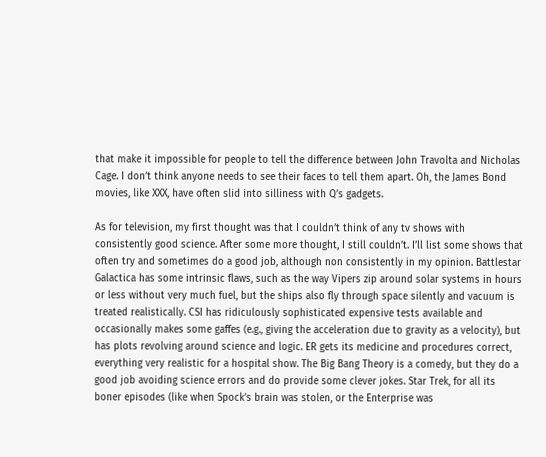that make it impossible for people to tell the difference between John Travolta and Nicholas Cage. I don’t think anyone needs to see their faces to tell them apart. Oh, the James Bond movies, like XXX, have often slid into silliness with Q’s gadgets.

As for television, my first thought was that I couldn’t think of any tv shows with consistently good science. After some more thought, I still couldn’t. I’ll list some shows that often try and sometimes do a good job, although non consistently in my opinion. Battlestar Galactica has some intrinsic flaws, such as the way Vipers zip around solar systems in hours or less without very much fuel, but the ships also fly through space silently and vacuum is treated realistically. CSI has ridiculously sophisticated expensive tests available and occasionally makes some gaffes (e.g., giving the acceleration due to gravity as a velocity), but has plots revolving around science and logic. ER gets its medicine and procedures correct, everything very realistic for a hospital show. The Big Bang Theory is a comedy, but they do a good job avoiding science errors and do provide some clever jokes. Star Trek, for all its boner episodes (like when Spock’s brain was stolen, or the Enterprise was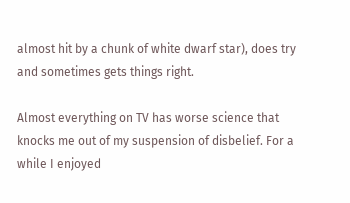almost hit by a chunk of white dwarf star), does try and sometimes gets things right.

Almost everything on TV has worse science that knocks me out of my suspension of disbelief. For a while I enjoyed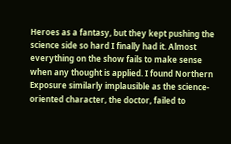Heroes as a fantasy, but they kept pushing the science side so hard I finally had it. Almost everything on the show fails to make sense when any thought is applied. I found Northern Exposure similarly implausible as the science-oriented character, the doctor, failed to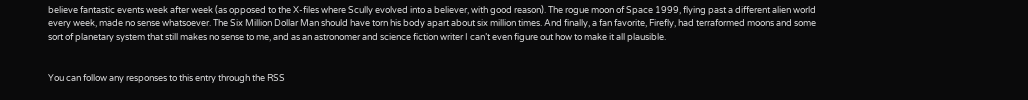believe fantastic events week after week (as opposed to the X-files where Scully evolved into a believer, with good reason). The rogue moon of Space 1999, flying past a different alien world every week, made no sense whatsoever. The Six Million Dollar Man should have torn his body apart about six million times. And finally, a fan favorite, Firefly, had terraformed moons and some sort of planetary system that still makes no sense to me, and as an astronomer and science fiction writer I can’t even figure out how to make it all plausible.


You can follow any responses to this entry through the RSS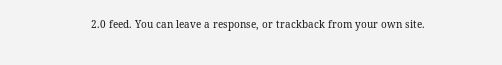2.0 feed. You can leave a response, or trackback from your own site.